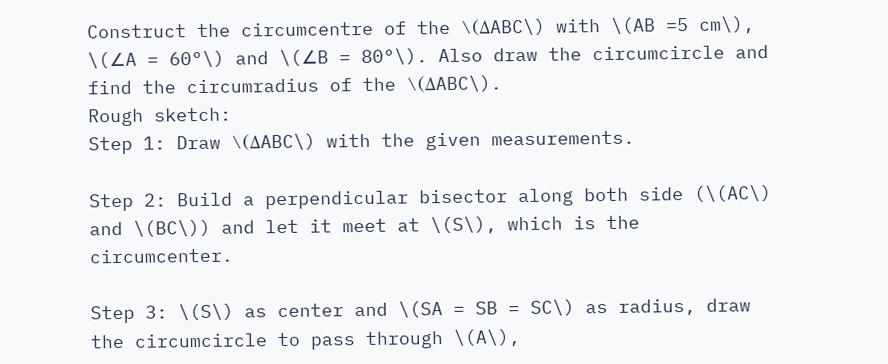Construct the circumcentre of the \(ΔABC\) with \(AB =5 cm\), \(∠A = 60°\) and \(∠B = 80°\). Also draw the circumcircle and find the circumradius of the \(ΔABC\).
Rough sketch:
Step 1: Draw \(ΔABC\) with the given measurements.

Step 2: Build a perpendicular bisector along both side (\(AC\) and \(BC\)) and let it meet at \(S\), which is the circumcenter.

Step 3: \(S\) as center and \(SA = SB = SC\) as radius, draw the circumcircle to pass through \(A\),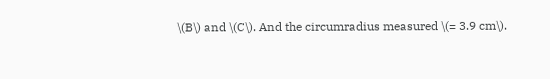\(B\) and \(C\). And the circumradius measured \(= 3.9 cm\).